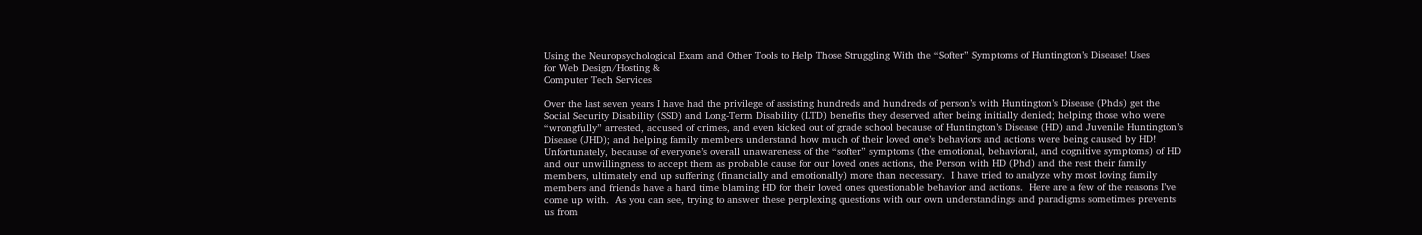Using the Neuropsychological Exam and Other Tools to Help Those Struggling With the “Softer” Symptoms of Huntington’s Disease! Uses
for Web Design/Hosting &
Computer Tech Services

Over the last seven years I have had the privilege of assisting hundreds and hundreds of person’s with Huntington’s Disease (Phds) get the Social Security Disability (SSD) and Long-Term Disability (LTD) benefits they deserved after being initially denied; helping those who were “wrongfully” arrested, accused of crimes, and even kicked out of grade school because of Huntington’s Disease (HD) and Juvenile Huntington’s Disease (JHD); and helping family members understand how much of their loved one’s behaviors and actions were being caused by HD!  Unfortunately, because of everyone’s overall unawareness of the “softer” symptoms (the emotional, behavioral, and cognitive symptoms) of HD and our unwillingness to accept them as probable cause for our loved ones actions, the Person with HD (Phd) and the rest their family members, ultimately end up suffering (financially and emotionally) more than necessary.  I have tried to analyze why most loving family members and friends have a hard time blaming HD for their loved ones questionable behavior and actions.  Here are a few of the reasons I’ve come up with.  As you can see, trying to answer these perplexing questions with our own understandings and paradigms sometimes prevents us from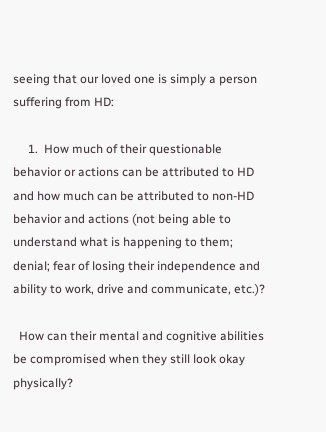seeing that our loved one is simply a person suffering from HD:

     1.  How much of their questionable behavior or actions can be attributed to HD and how much can be attributed to non-HD behavior and actions (not being able to understand what is happening to them; denial; fear of losing their independence and ability to work, drive and communicate, etc.)?

  How can their mental and cognitive abilities be compromised when they still look okay physically?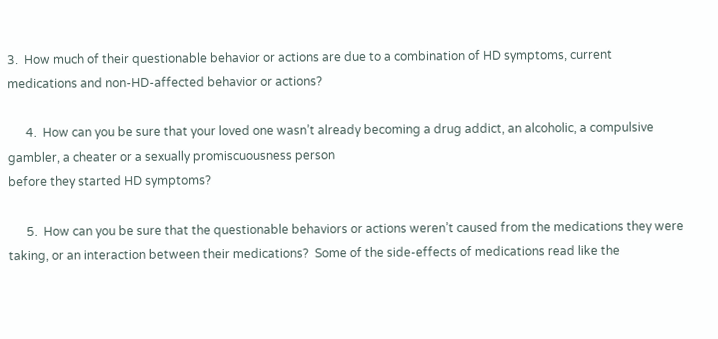3.  How much of their questionable behavior or actions are due to a combination of HD symptoms, current medications and non-HD-affected behavior or actions?

      4.  How can you be sure that your loved one wasn’t already becoming a drug addict, an alcoholic, a compulsive gambler, a cheater or a sexually promiscuousness person
before they started HD symptoms?

      5.  How can you be sure that the questionable behaviors or actions weren’t caused from the medications they were taking, or an interaction between their medications?  Some of the side-effects of medications read like the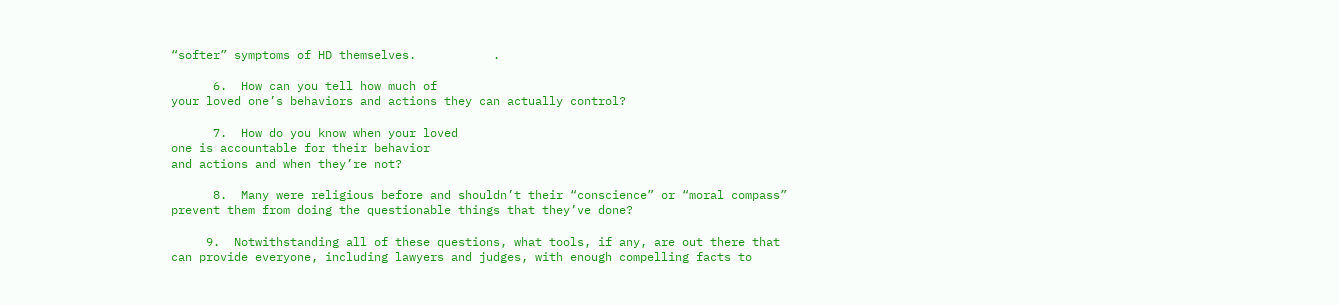“softer” symptoms of HD themselves.           .

      6.  How can you tell how much of
your loved one’s behaviors and actions they can actually control?

      7.  How do you know when your loved
one is accountable for their behavior
and actions and when they’re not?

      8.  Many were religious before and shouldn’t their “conscience” or “moral compass” prevent them from doing the questionable things that they’ve done?

     9.  Notwithstanding all of these questions, what tools, if any, are out there that can provide everyone, including lawyers and judges, with enough compelling facts to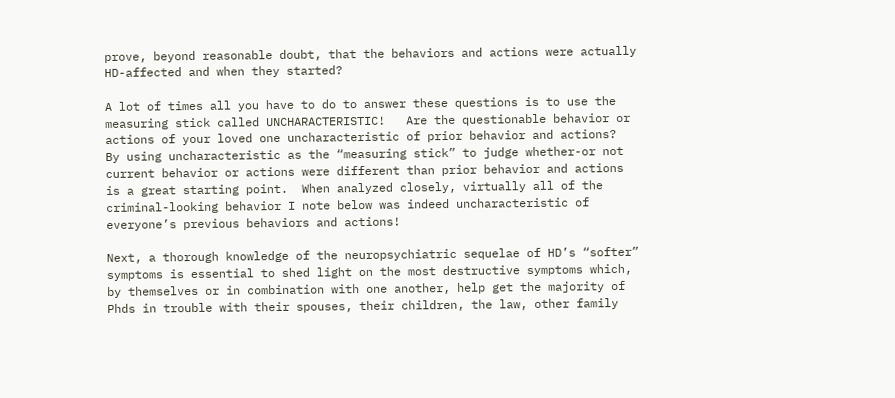prove, beyond reasonable doubt, that the behaviors and actions were actually HD-affected and when they started?

A lot of times all you have to do to answer these questions is to use the measuring stick called UNCHARACTERISTIC!   Are the questionable behavior or actions of your loved one uncharacteristic of prior behavior and actions?  By using uncharacteristic as the “measuring stick” to judge whether-or not current behavior or actions were different than prior behavior and actions is a great starting point.  When analyzed closely, virtually all of the criminal-looking behavior I note below was indeed uncharacteristic of everyone’s previous behaviors and actions!

Next, a thorough knowledge of the neuropsychiatric sequelae of HD’s “softer” symptoms is essential to shed light on the most destructive symptoms which, by themselves or in combination with one another, help get the majority of Phds in trouble with their spouses, their children, the law, other family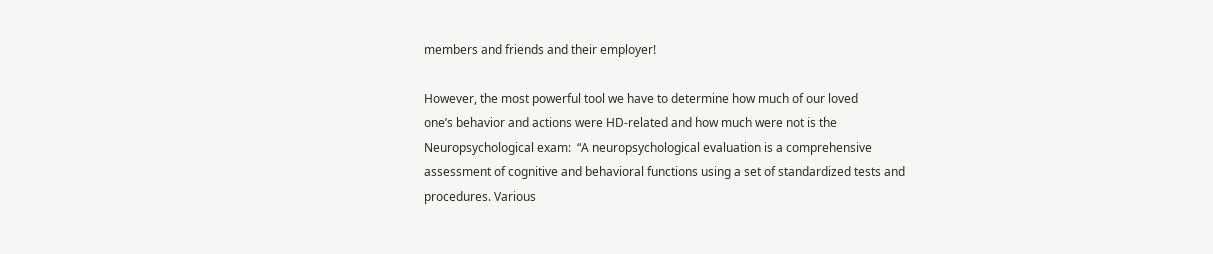members and friends and their employer!

However, the most powerful tool we have to determine how much of our loved
one’s behavior and actions were HD-related and how much were not is the Neuropsychological exam:  “A neuropsychological evaluation is a comprehensive assessment of cognitive and behavioral functions using a set of standardized tests and procedures. Various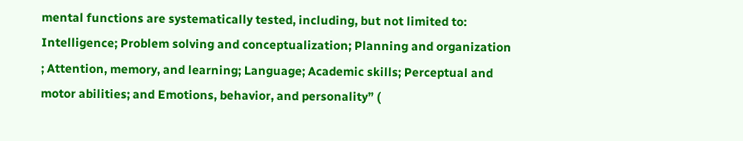mental functions are systematically tested, including, but not limited to:  Intelligence; Problem solving and conceptualization; Planning and organization
; Attention, memory, and learning; Language; Academic skills; Perceptual and motor abilities; and Emotions, behavior, and personality” (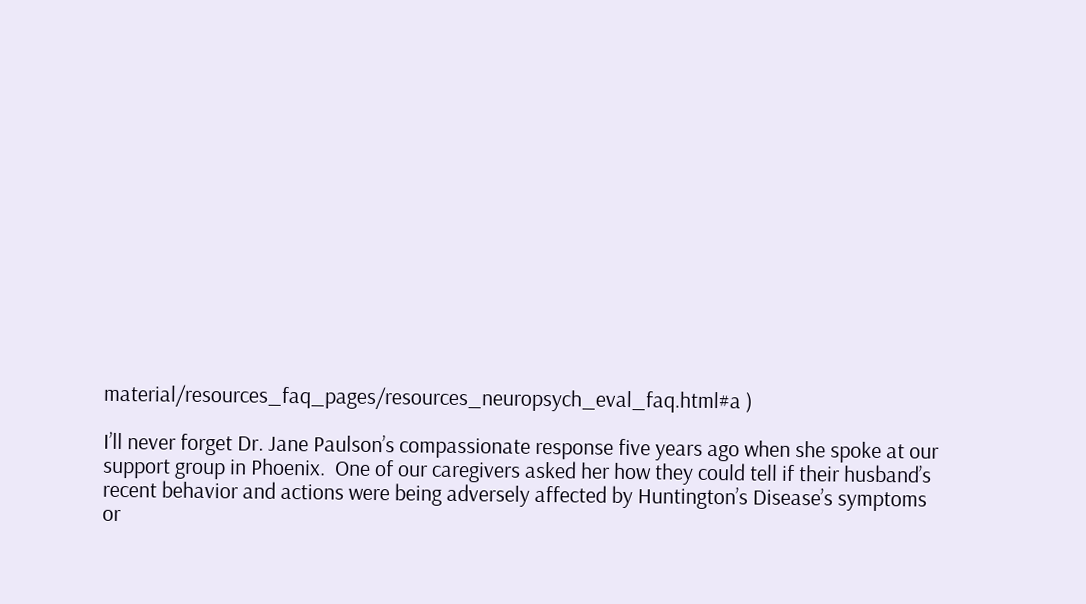material/resources_faq_pages/resources_neuropsych_eval_faq.html#a )

I’ll never forget Dr. Jane Paulson’s compassionate response five years ago when she spoke at our support group in Phoenix.  One of our caregivers asked her how they could tell if their husband’s recent behavior and actions were being adversely affected by Huntington’s Disease’s symptoms or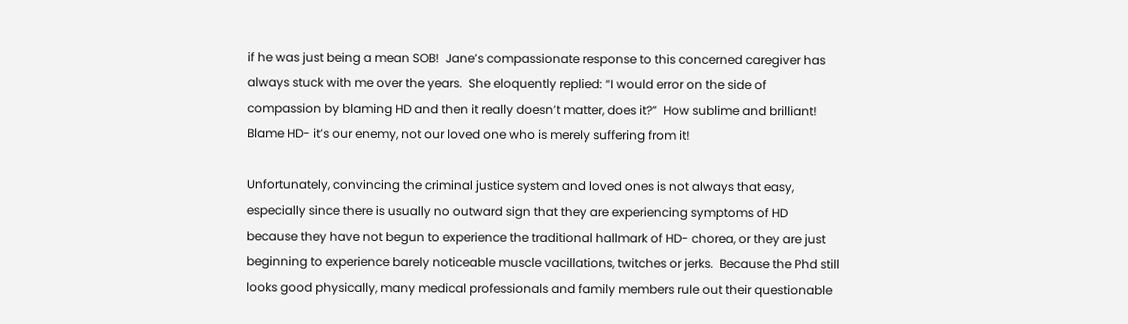if he was just being a mean SOB!  Jane’s compassionate response to this concerned caregiver has always stuck with me over the years.  She eloquently replied: “I would error on the side of compassion by blaming HD and then it really doesn’t matter, does it?”  How sublime and brilliant!  Blame HD- it’s our enemy, not our loved one who is merely suffering from it!

Unfortunately, convincing the criminal justice system and loved ones is not always that easy, especially since there is usually no outward sign that they are experiencing symptoms of HD because they have not begun to experience the traditional hallmark of HD- chorea, or they are just beginning to experience barely noticeable muscle vacillations, twitches or jerks.  Because the Phd still looks good physically, many medical professionals and family members rule out their questionable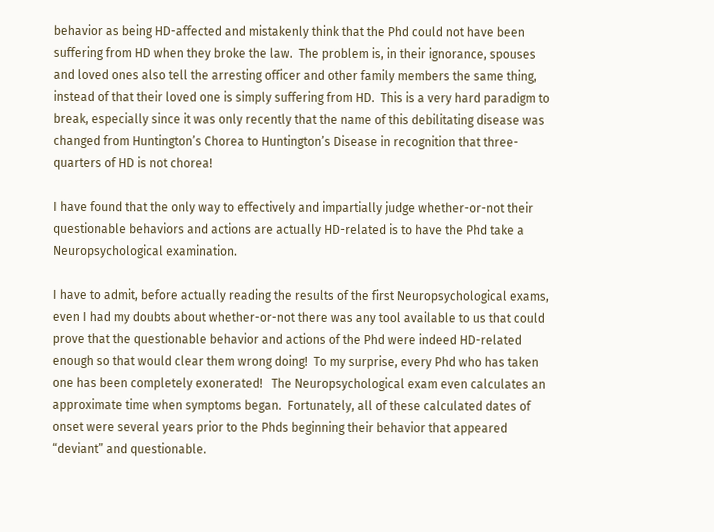behavior as being HD-affected and mistakenly think that the Phd could not have been suffering from HD when they broke the law.  The problem is, in their ignorance, spouses and loved ones also tell the arresting officer and other family members the same thing, instead of that their loved one is simply suffering from HD.  This is a very hard paradigm to break, especially since it was only recently that the name of this debilitating disease was changed from Huntington’s Chorea to Huntington’s Disease in recognition that three-quarters of HD is not chorea!

I have found that the only way to effectively and impartially judge whether-or-not their questionable behaviors and actions are actually HD-related is to have the Phd take a Neuropsychological examination.

I have to admit, before actually reading the results of the first Neuropsychological exams, even I had my doubts about whether-or-not there was any tool available to us that could prove that the questionable behavior and actions of the Phd were indeed HD-related enough so that would clear them wrong doing!  To my surprise, every Phd who has taken one has been completely exonerated!   The Neuropsychological exam even calculates an approximate time when symptoms began.  Fortunately, all of these calculated dates of onset were several years prior to the Phds beginning their behavior that appeared “deviant” and questionable.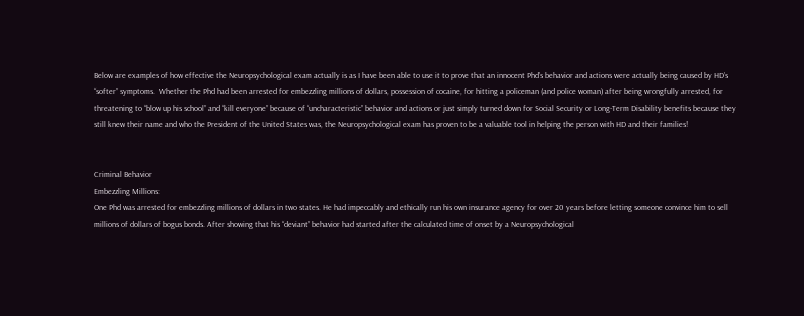Below are examples of how effective the Neuropsychological exam actually is as I have been able to use it to prove that an innocent Phd’s behavior and actions were actually being caused by HD’s “softer” symptoms.  Whether the Phd had been arrested for embezzling millions of dollars, possession of cocaine, for hitting a policeman (and police woman) after being wrongfully arrested, for threatening to “blow up his school” and “kill everyone” because of “uncharacteristic” behavior and actions or just simply turned down for Social Security or Long-Term Disability benefits because they still knew their name and who the President of the United States was, the Neuropsychological exam has proven to be a valuable tool in helping the person with HD and their families!


Criminal Behavior
Embezzling Millions:
One Phd was arrested for embezzling millions of dollars in two states. He had impeccably and ethically run his own insurance agency for over 20 years before letting someone convince him to sell millions of dollars of bogus bonds. After showing that his “deviant” behavior had started after the calculated time of onset by a Neuropsychological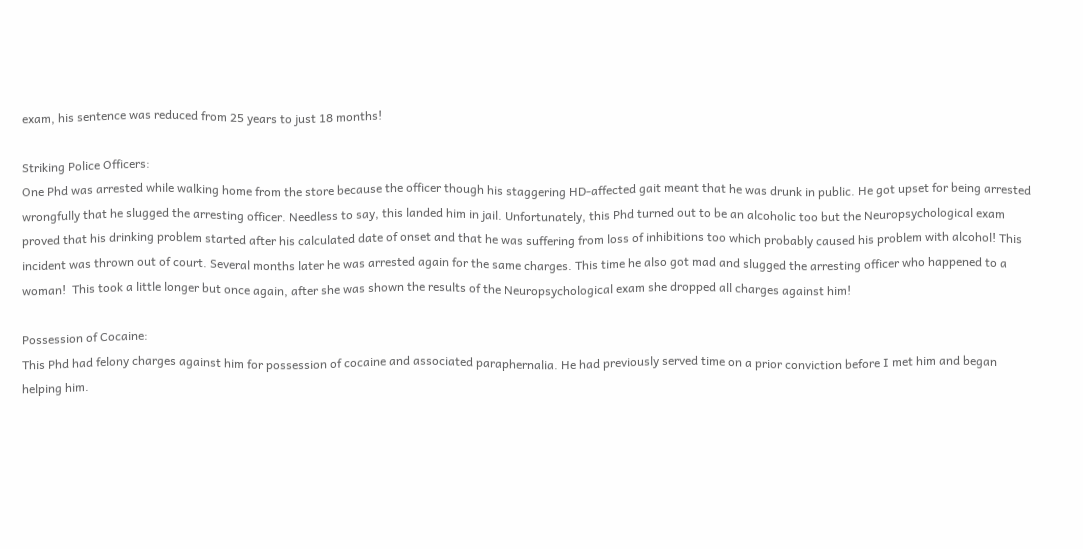exam, his sentence was reduced from 25 years to just 18 months!

Striking Police Officers:
One Phd was arrested while walking home from the store because the officer though his staggering HD-affected gait meant that he was drunk in public. He got upset for being arrested wrongfully that he slugged the arresting officer. Needless to say, this landed him in jail. Unfortunately, this Phd turned out to be an alcoholic too but the Neuropsychological exam proved that his drinking problem started after his calculated date of onset and that he was suffering from loss of inhibitions too which probably caused his problem with alcohol! This incident was thrown out of court. Several months later he was arrested again for the same charges. This time he also got mad and slugged the arresting officer who happened to a woman!  This took a little longer but once again, after she was shown the results of the Neuropsychological exam she dropped all charges against him!

Possession of Cocaine:
This Phd had felony charges against him for possession of cocaine and associated paraphernalia. He had previously served time on a prior conviction before I met him and began helping him.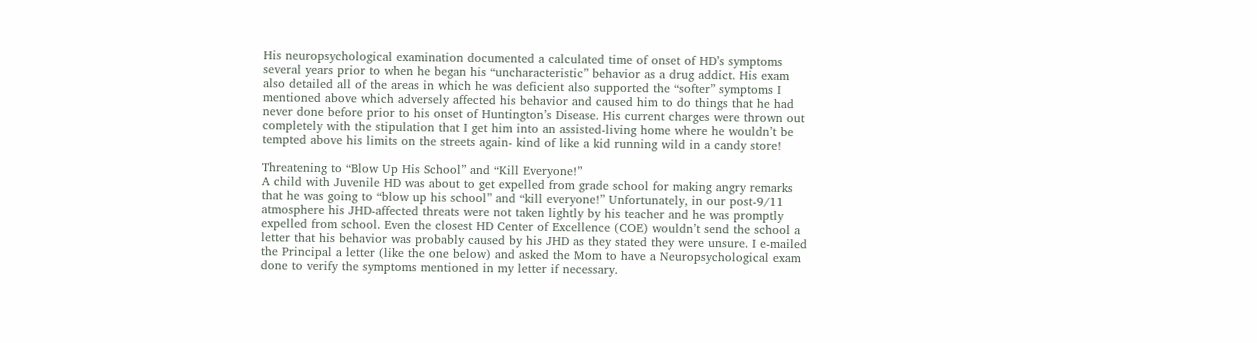His neuropsychological examination documented a calculated time of onset of HD’s symptoms several years prior to when he began his “uncharacteristic” behavior as a drug addict. His exam also detailed all of the areas in which he was deficient also supported the “softer” symptoms I mentioned above which adversely affected his behavior and caused him to do things that he had never done before prior to his onset of Huntington’s Disease. His current charges were thrown out completely with the stipulation that I get him into an assisted-living home where he wouldn’t be tempted above his limits on the streets again- kind of like a kid running wild in a candy store!

Threatening to “Blow Up His School” and “Kill Everyone!”
A child with Juvenile HD was about to get expelled from grade school for making angry remarks that he was going to “blow up his school” and “kill everyone!” Unfortunately, in our post-9/11 atmosphere his JHD-affected threats were not taken lightly by his teacher and he was promptly expelled from school. Even the closest HD Center of Excellence (COE) wouldn’t send the school a letter that his behavior was probably caused by his JHD as they stated they were unsure. I e-mailed the Principal a letter (like the one below) and asked the Mom to have a Neuropsychological exam done to verify the symptoms mentioned in my letter if necessary.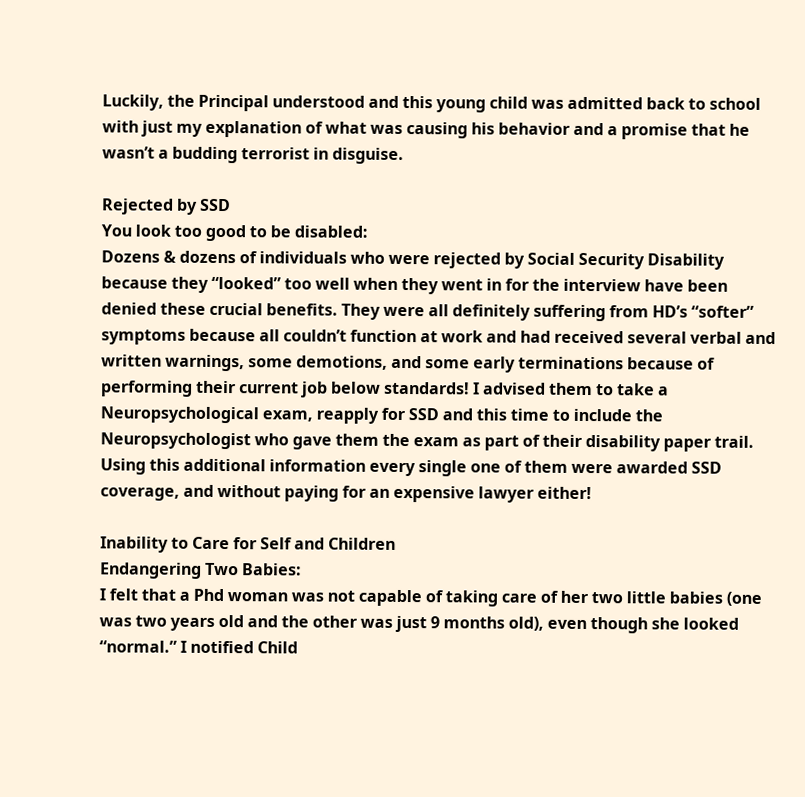Luckily, the Principal understood and this young child was admitted back to school with just my explanation of what was causing his behavior and a promise that he wasn’t a budding terrorist in disguise.

Rejected by SSD
You look too good to be disabled:
Dozens & dozens of individuals who were rejected by Social Security Disability because they “looked” too well when they went in for the interview have been denied these crucial benefits. They were all definitely suffering from HD’s “softer” symptoms because all couldn’t function at work and had received several verbal and written warnings, some demotions, and some early terminations because of performing their current job below standards! I advised them to take a Neuropsychological exam, reapply for SSD and this time to include the Neuropsychologist who gave them the exam as part of their disability paper trail. Using this additional information every single one of them were awarded SSD coverage, and without paying for an expensive lawyer either!

Inability to Care for Self and Children
Endangering Two Babies:
I felt that a Phd woman was not capable of taking care of her two little babies (one was two years old and the other was just 9 months old), even though she looked “normal.” I notified Child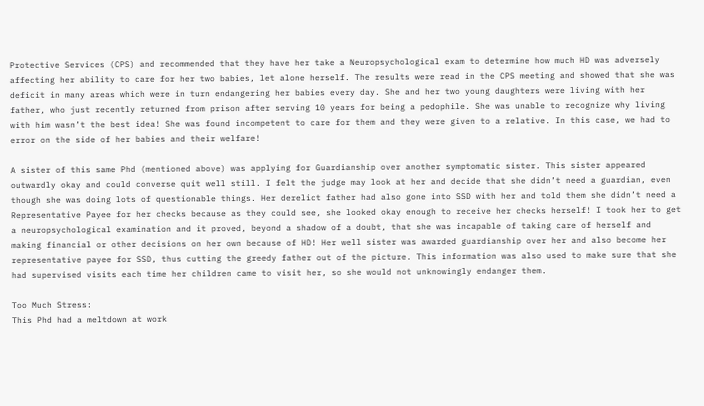Protective Services (CPS) and recommended that they have her take a Neuropsychological exam to determine how much HD was adversely affecting her ability to care for her two babies, let alone herself. The results were read in the CPS meeting and showed that she was deficit in many areas which were in turn endangering her babies every day. She and her two young daughters were living with her father, who just recently returned from prison after serving 10 years for being a pedophile. She was unable to recognize why living with him wasn’t the best idea! She was found incompetent to care for them and they were given to a relative. In this case, we had to error on the side of her babies and their welfare!

A sister of this same Phd (mentioned above) was applying for Guardianship over another symptomatic sister. This sister appeared outwardly okay and could converse quit well still. I felt the judge may look at her and decide that she didn’t need a guardian, even though she was doing lots of questionable things. Her derelict father had also gone into SSD with her and told them she didn’t need a Representative Payee for her checks because as they could see, she looked okay enough to receive her checks herself! I took her to get a neuropsychological examination and it proved, beyond a shadow of a doubt, that she was incapable of taking care of herself and making financial or other decisions on her own because of HD! Her well sister was awarded guardianship over her and also become her representative payee for SSD, thus cutting the greedy father out of the picture. This information was also used to make sure that she had supervised visits each time her children came to visit her, so she would not unknowingly endanger them.

Too Much Stress:
This Phd had a meltdown at work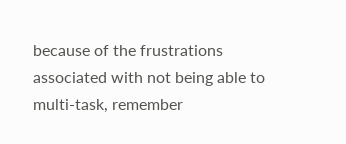because of the frustrations associated with not being able to multi-task, remember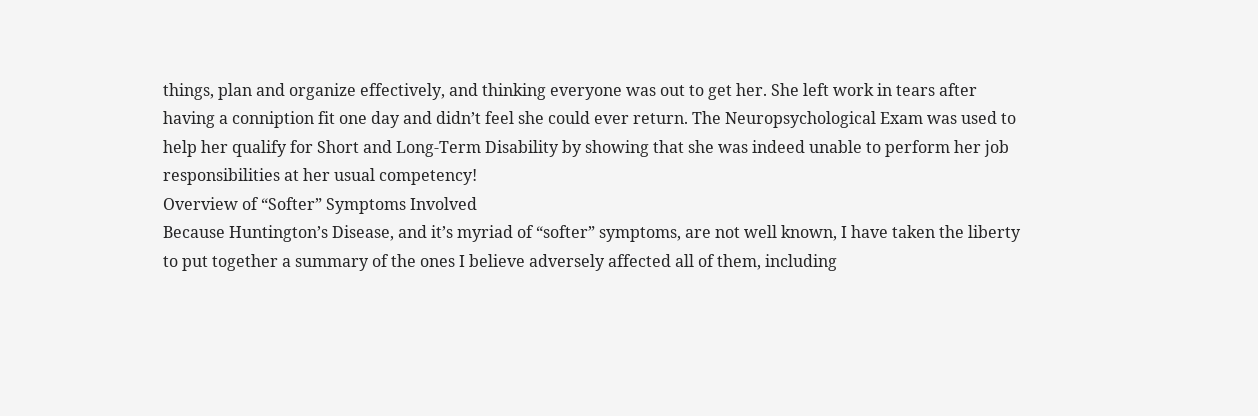things, plan and organize effectively, and thinking everyone was out to get her. She left work in tears after having a conniption fit one day and didn’t feel she could ever return. The Neuropsychological Exam was used to help her qualify for Short and Long-Term Disability by showing that she was indeed unable to perform her job responsibilities at her usual competency!
Overview of “Softer” Symptoms Involved
Because Huntington’s Disease, and it’s myriad of “softer” symptoms, are not well known, I have taken the liberty to put together a summary of the ones I believe adversely affected all of them, including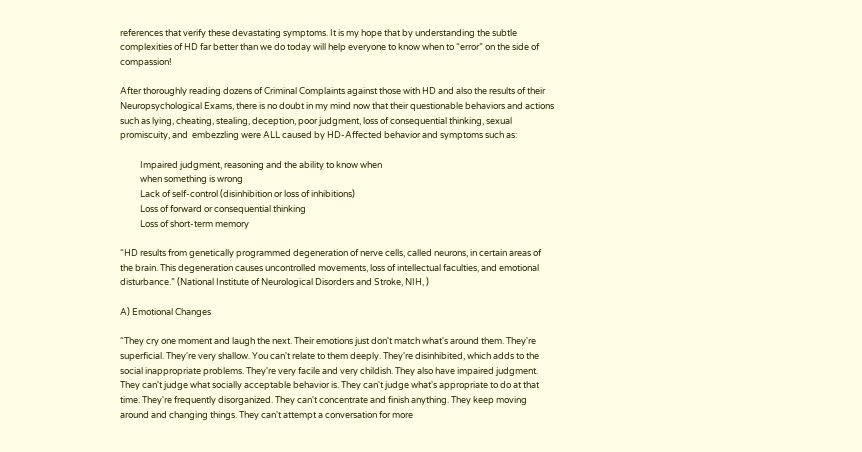references that verify these devastating symptoms. It is my hope that by understanding the subtle complexities of HD far better than we do today will help everyone to know when to “error” on the side of compassion!

After thoroughly reading dozens of Criminal Complaints against those with HD and also the results of their Neuropsychological Exams, there is no doubt in my mind now that their questionable behaviors and actions such as lying, cheating, stealing, deception, poor judgment, loss of consequential thinking, sexual promiscuity, and  embezzling were ALL caused by HD-Affected behavior and symptoms such as:

          Impaired judgment, reasoning and the ability to know when
          when something is wrong
          Lack of self-control (disinhibition or loss of inhibitions)
          Loss of forward or consequential thinking
          Loss of short-term memory

“HD results from genetically programmed degeneration of nerve cells, called neurons, in certain areas of the brain. This degeneration causes uncontrolled movements, loss of intellectual faculties, and emotional disturbance.” (National Institute of Neurological Disorders and Stroke, NIH, )

A) Emotional Changes

“They cry one moment and laugh the next. Their emotions just don't match what's around them. They're superficial. They're very shallow. You can't relate to them deeply. They're disinhibited, which adds to the social inappropriate problems. They're very facile and very childish. They also have impaired judgment. They can't judge what socially acceptable behavior is. They can't judge what's appropriate to do at that time. They're frequently disorganized. They can't concentrate and finish anything. They keep moving around and changing things. They can't attempt a conversation for more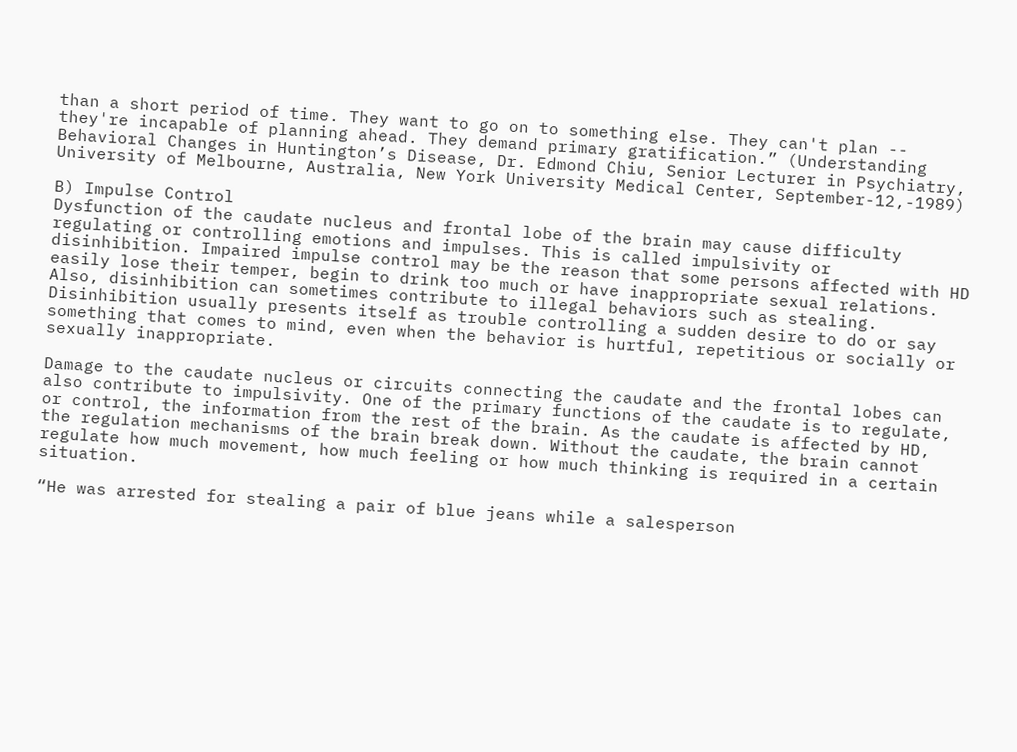than a short period of time. They want to go on to something else. They can't plan -- they're incapable of planning ahead. They demand primary gratification.” (Understanding Behavioral Changes in Huntington’s Disease, Dr. Edmond Chiu, Senior Lecturer in Psychiatry, University of Melbourne, Australia, New York University Medical Center, September-12,-1989)

B) Impulse Control
Dysfunction of the caudate nucleus and frontal lobe of the brain may cause difficulty regulating or controlling emotions and impulses. This is called impulsivity or disinhibition. Impaired impulse control may be the reason that some persons affected with HD easily lose their temper, begin to drink too much or have inappropriate sexual relations. Also, disinhibition can sometimes contribute to illegal behaviors such as stealing. Disinhibition usually presents itself as trouble controlling a sudden desire to do or say something that comes to mind, even when the behavior is hurtful, repetitious or socially or sexually inappropriate.

Damage to the caudate nucleus or circuits connecting the caudate and the frontal lobes can also contribute to impulsivity. One of the primary functions of the caudate is to regulate, or control, the information from the rest of the brain. As the caudate is affected by HD, the regulation mechanisms of the brain break down. Without the caudate, the brain cannot regulate how much movement, how much feeling or how much thinking is required in a certain situation.

“He was arrested for stealing a pair of blue jeans while a salesperson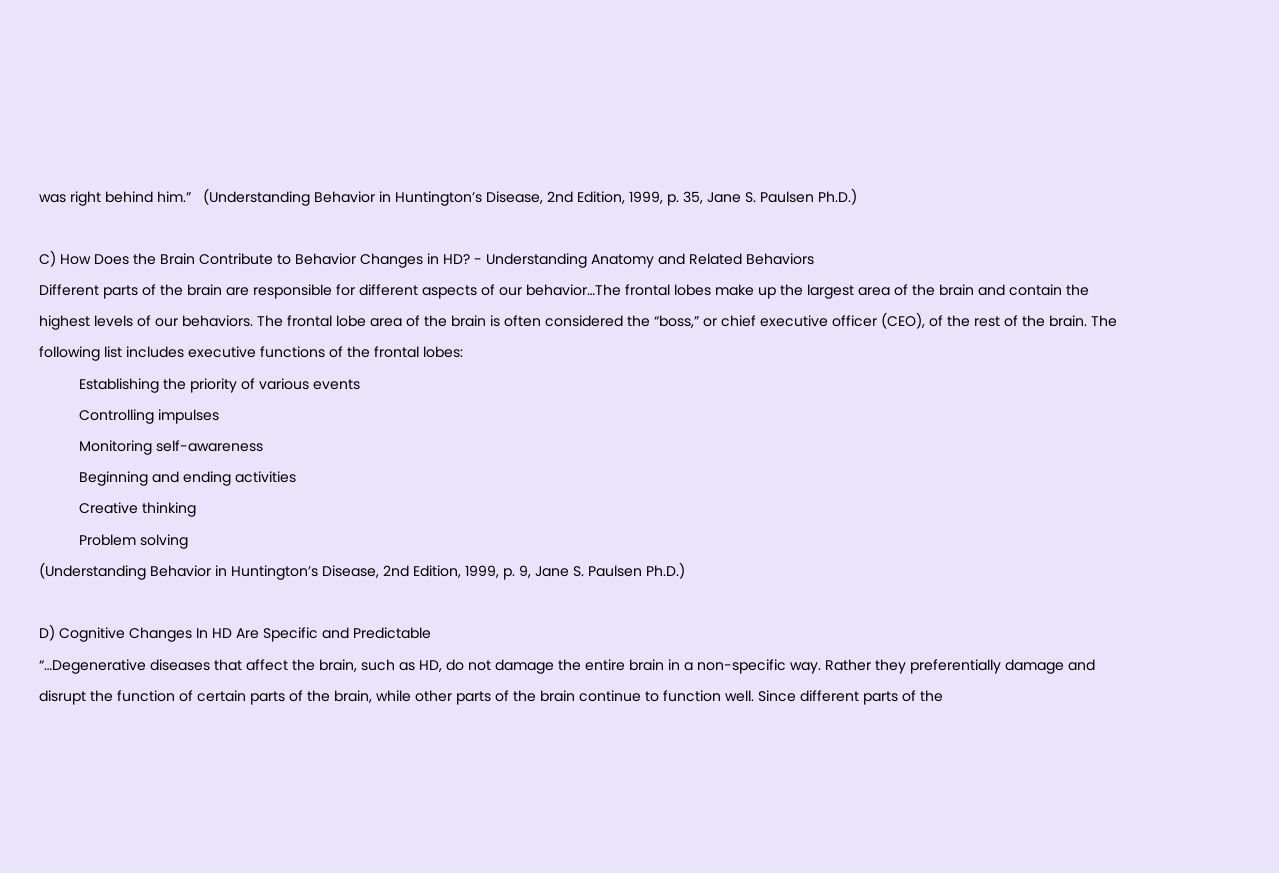was right behind him.”   (Understanding Behavior in Huntington’s Disease, 2nd Edition, 1999, p. 35, Jane S. Paulsen Ph.D.)

C) How Does the Brain Contribute to Behavior Changes in HD? - Understanding Anatomy and Related Behaviors
Different parts of the brain are responsible for different aspects of our behavior…The frontal lobes make up the largest area of the brain and contain the highest levels of our behaviors. The frontal lobe area of the brain is often considered the “boss,” or chief executive officer (CEO), of the rest of the brain. The following list includes executive functions of the frontal lobes:
          Establishing the priority of various events
          Controlling impulses
          Monitoring self-awareness
          Beginning and ending activities
          Creative thinking
          Problem solving
(Understanding Behavior in Huntington’s Disease, 2nd Edition, 1999, p. 9, Jane S. Paulsen Ph.D.)

D) Cognitive Changes In HD Are Specific and Predictable
“…Degenerative diseases that affect the brain, such as HD, do not damage the entire brain in a non-specific way. Rather they preferentially damage and disrupt the function of certain parts of the brain, while other parts of the brain continue to function well. Since different parts of the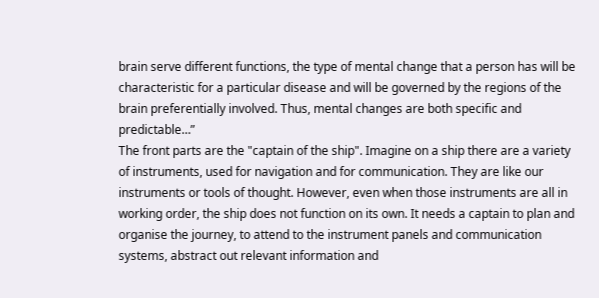brain serve different functions, the type of mental change that a person has will be characteristic for a particular disease and will be governed by the regions of the brain preferentially involved. Thus, mental changes are both specific and predictable…”
The front parts are the "captain of the ship". Imagine on a ship there are a variety of instruments, used for navigation and for communication. They are like our instruments or tools of thought. However, even when those instruments are all in working order, the ship does not function on its own. It needs a captain to plan and organise the journey, to attend to the instrument panels and communication systems, abstract out relevant information and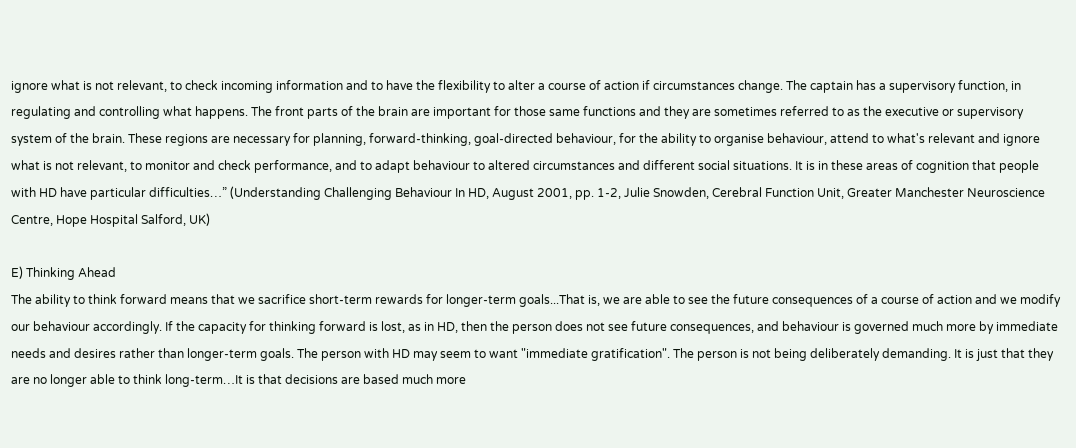ignore what is not relevant, to check incoming information and to have the flexibility to alter a course of action if circumstances change. The captain has a supervisory function, in regulating and controlling what happens. The front parts of the brain are important for those same functions and they are sometimes referred to as the executive or supervisory system of the brain. These regions are necessary for planning, forward-thinking, goal-directed behaviour, for the ability to organise behaviour, attend to what's relevant and ignore what is not relevant, to monitor and check performance, and to adapt behaviour to altered circumstances and different social situations. It is in these areas of cognition that people with HD have particular difficulties…” (Understanding Challenging Behaviour In HD, August 2001, pp. 1-2, Julie Snowden, Cerebral Function Unit, Greater Manchester Neuroscience Centre, Hope Hospital Salford, UK)

E) Thinking Ahead
The ability to think forward means that we sacrifice short-term rewards for longer-term goals...That is, we are able to see the future consequences of a course of action and we modify our behaviour accordingly. If the capacity for thinking forward is lost, as in HD, then the person does not see future consequences, and behaviour is governed much more by immediate needs and desires rather than longer-term goals. The person with HD may seem to want "immediate gratification". The person is not being deliberately demanding. It is just that they are no longer able to think long-term…It is that decisions are based much more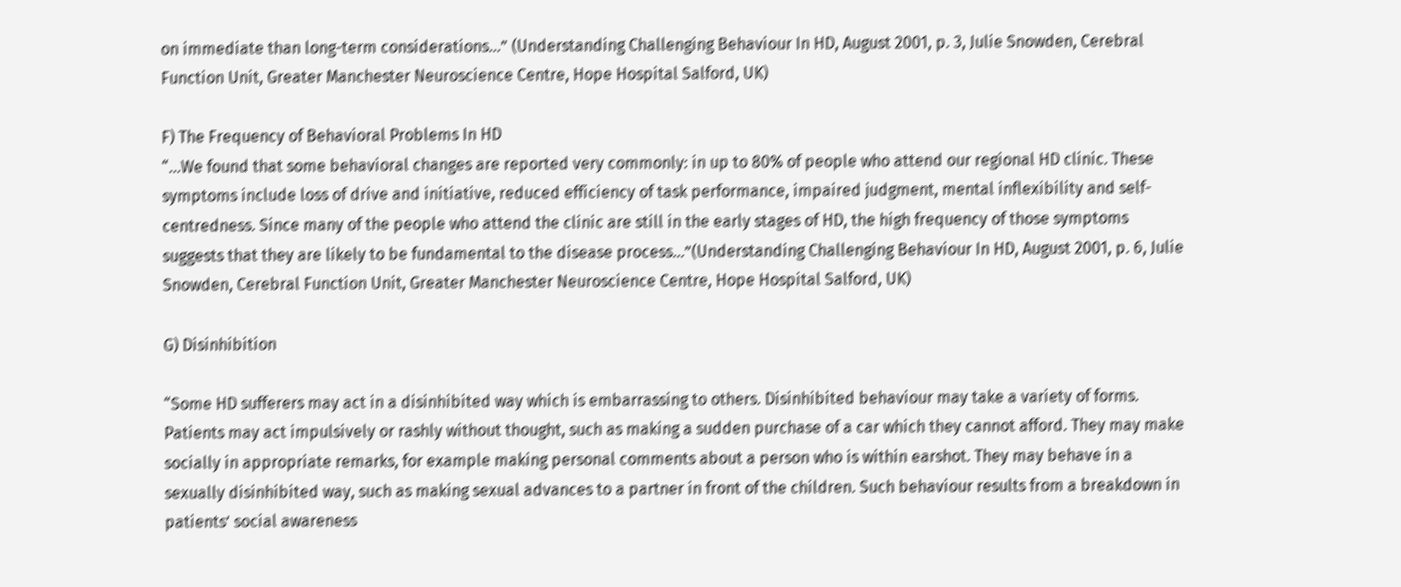on immediate than long-term considerations…” (Understanding Challenging Behaviour In HD, August 2001, p. 3, Julie Snowden, Cerebral Function Unit, Greater Manchester Neuroscience Centre, Hope Hospital Salford, UK)

F) The Frequency of Behavioral Problems In HD
“…We found that some behavioral changes are reported very commonly: in up to 80% of people who attend our regional HD clinic. These symptoms include loss of drive and initiative, reduced efficiency of task performance, impaired judgment, mental inflexibility and self-centredness. Since many of the people who attend the clinic are still in the early stages of HD, the high frequency of those symptoms suggests that they are likely to be fundamental to the disease process…”(Understanding Challenging Behaviour In HD, August 2001, p. 6, Julie Snowden, Cerebral Function Unit, Greater Manchester Neuroscience Centre, Hope Hospital Salford, UK)

G) Disinhibition

“Some HD sufferers may act in a disinhibited way which is embarrassing to others. Disinhibited behaviour may take a variety of forms. Patients may act impulsively or rashly without thought, such as making a sudden purchase of a car which they cannot afford. They may make socially in appropriate remarks, for example making personal comments about a person who is within earshot. They may behave in a sexually disinhibited way, such as making sexual advances to a partner in front of the children. Such behaviour results from a breakdown in patients’ social awareness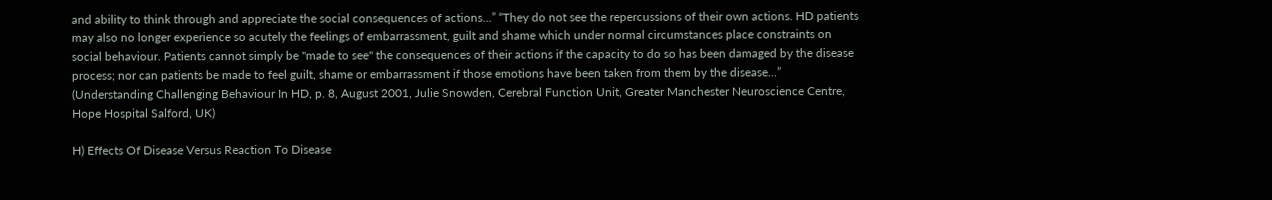and ability to think through and appreciate the social consequences of actions…” “They do not see the repercussions of their own actions. HD patients may also no longer experience so acutely the feelings of embarrassment, guilt and shame which under normal circumstances place constraints on social behaviour. Patients cannot simply be "made to see" the consequences of their actions if the capacity to do so has been damaged by the disease process; nor can patients be made to feel guilt, shame or embarrassment if those emotions have been taken from them by the disease…” (Understanding Challenging Behaviour In HD, p. 8, August 2001, Julie Snowden, Cerebral Function Unit, Greater Manchester Neuroscience Centre, Hope Hospital Salford, UK)

H) Effects Of Disease Versus Reaction To Disease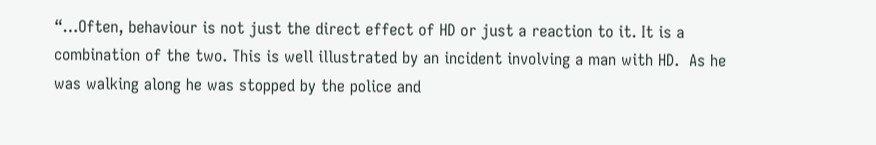“…Often, behaviour is not just the direct effect of HD or just a reaction to it. It is a combination of the two. This is well illustrated by an incident involving a man with HD.  As he was walking along he was stopped by the police and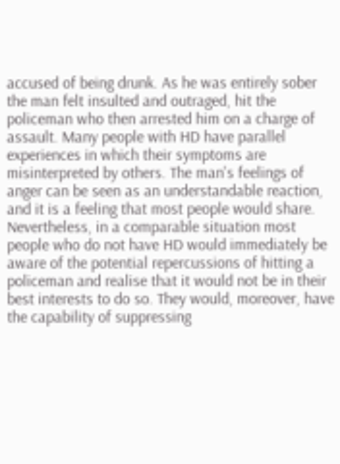accused of being drunk. As he was entirely sober the man felt insulted and outraged, hit the policeman who then arrested him on a charge of assault. Many people with HD have parallel experiences in which their symptoms are misinterpreted by others. The man's feelings of anger can be seen as an understandable reaction, and it is a feeling that most people would share. Nevertheless, in a comparable situation most people who do not have HD would immediately be aware of the potential repercussions of hitting a policeman and realise that it would not be in their best interests to do so. They would, moreover, have the capability of suppressing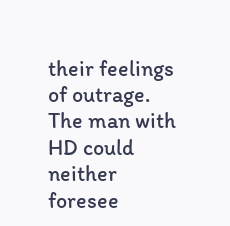their feelings of outrage. The man with HD could neither foresee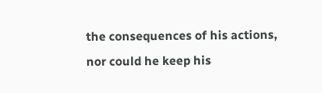the consequences of his actions, nor could he keep his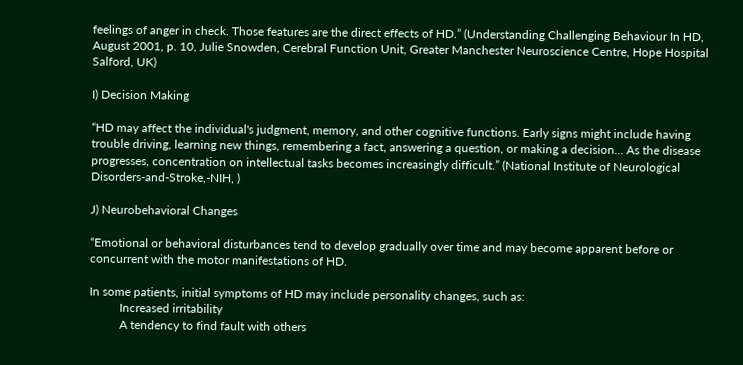feelings of anger in check. Those features are the direct effects of HD.” (Understanding Challenging Behaviour In HD, August 2001, p. 10, Julie Snowden, Cerebral Function Unit, Greater Manchester Neuroscience Centre, Hope Hospital Salford, UK)

I) Decision Making

“HD may affect the individual's judgment, memory, and other cognitive functions. Early signs might include having trouble driving, learning new things, remembering a fact, answering a question, or making a decision... As the disease progresses, concentration on intellectual tasks becomes increasingly difficult.” (National Institute of Neurological Disorders-and-Stroke,-NIH, )

J) Neurobehavioral Changes

“Emotional or behavioral disturbances tend to develop gradually over time and may become apparent before or concurrent with the motor manifestations of HD.

In some patients, initial symptoms of HD may include personality changes, such as:
          Increased irritability
          A tendency to find fault with others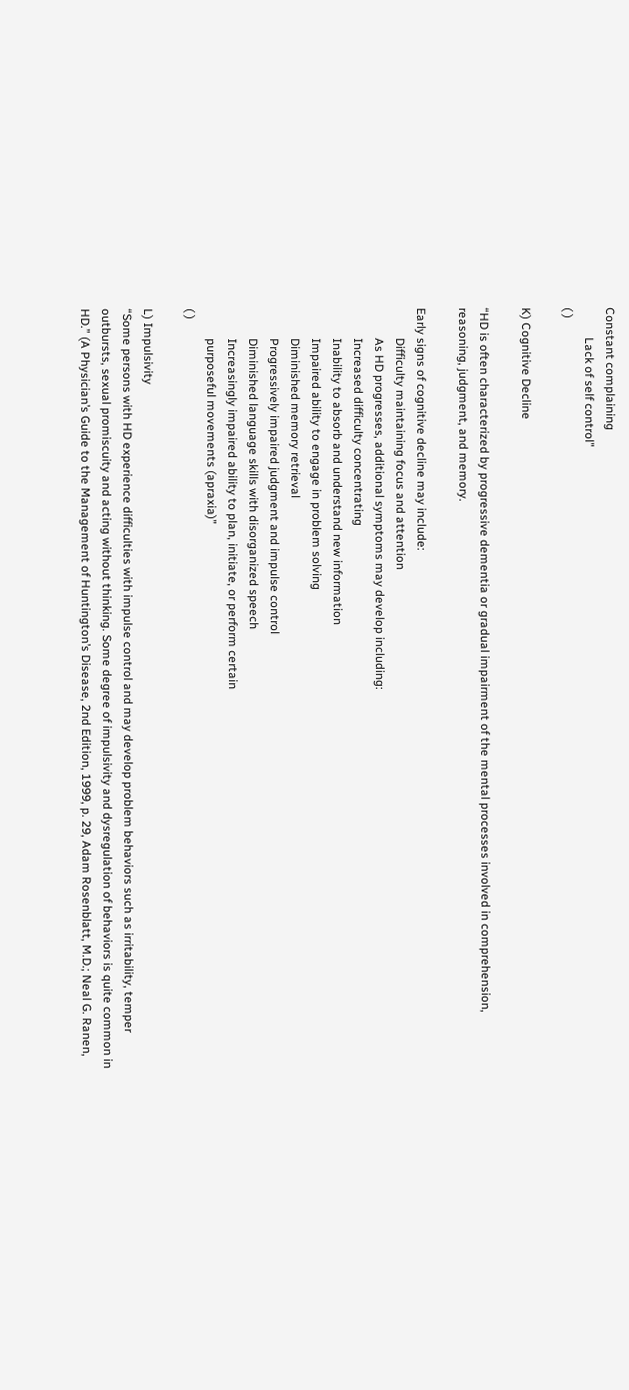Constant complaining
          Lack of self control"
( )

K) Cognitive Decline

“HD is often characterized by progressive dementia or gradual impairment of the mental processes involved in comprehension, reasoning, judgment, and memory.

Early signs of cognitive decline may include:
          Difficulty maintaining focus and attention
          As HD progresses, additional symptoms may develop including:
          Increased difficulty concentrating
          Inability to absorb and understand new information
          Impaired ability to engage in problem solving
          Diminished memory retrieval
          Progressively impaired judgment and impulse control
          Diminished language skills with disorganized speech
          Increasingly impaired ability to plan, initiate, or perform certain
          purposeful movements (apraxia)”
( )

L) Impulsivity
“Some persons with HD experience difficulties with impulse control and may develop problem behaviors such as irritability, temper outbursts, sexual promiscuity and acting without thinking. Some degree of impulsivity and dysregulation of behaviors is quite common in HD.” (A Physician’s Guide to the Management of Huntington’s Disease, 2nd Edition, 1999, p. 29, Adam Rosenblatt, M.D.; Neal G. Ranen,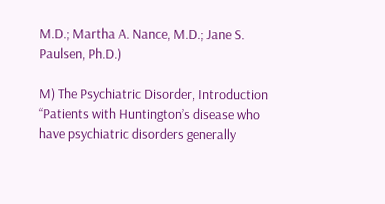M.D.; Martha A. Nance, M.D.; Jane S. Paulsen, Ph.D.)

M) The Psychiatric Disorder, Introduction
“Patients with Huntington’s disease who have psychiatric disorders generally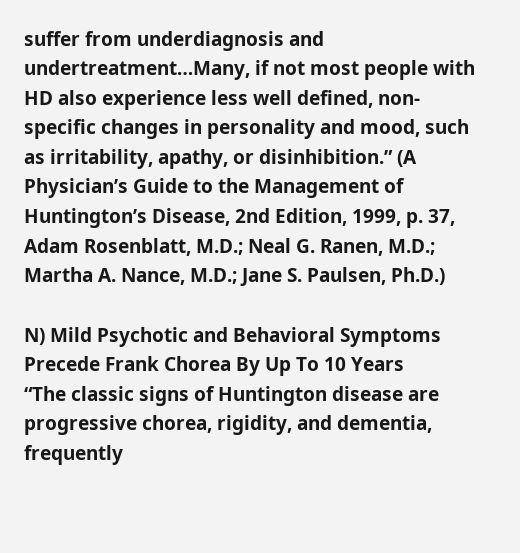suffer from underdiagnosis and undertreatment…Many, if not most people with HD also experience less well defined, non-specific changes in personality and mood, such as irritability, apathy, or disinhibition.” (A Physician’s Guide to the Management of Huntington’s Disease, 2nd Edition, 1999, p. 37, Adam Rosenblatt, M.D.; Neal G. Ranen, M.D.; Martha A. Nance, M.D.; Jane S. Paulsen, Ph.D.)

N) Mild Psychotic and Behavioral Symptoms Precede Frank Chorea By Up To 10 Years
“The classic signs of Huntington disease are progressive chorea, rigidity, and dementia, frequently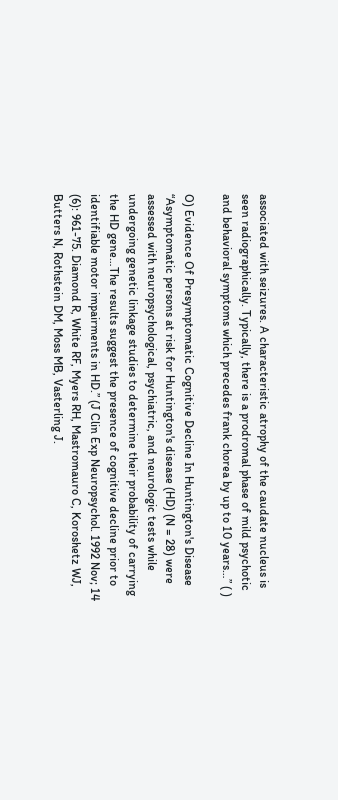associated with seizures. A characteristic atrophy of the caudate nucleus is seen radiographically. Typically, there is a prodromal phase of mild psychotic and behavioral symptoms which precedes frank chorea by up to 10 years…” ( )

O) Evidence Of Presymptomatic Cognitive Decline In Huntington's Disease
“Asymptomatic persons at risk for Huntington's disease (HD) (N = 28) were assessed with neuropsychological, psychiatric, and neurologic tests while undergoing genetic linkage studies to determine their probability of carrying the HD gene…The results suggest the presence of cognitive decline prior to identifiable motor impairments in HD.” (J Clin Exp Neuropsychol. 1992 Nov; 14 (6): 961-75. Diamond R, White RF, Myers RH, Mastromauro C, Koroshetz WJ, Butters N, Rothstein DM, Moss MB, Vasterling J.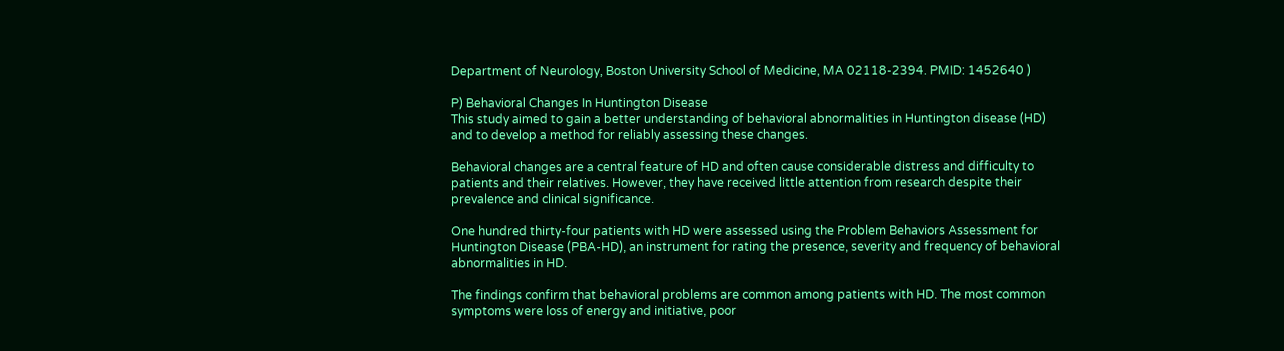Department of Neurology, Boston University School of Medicine, MA 02118-2394. PMID: 1452640 )

P) Behavioral Changes In Huntington Disease
This study aimed to gain a better understanding of behavioral abnormalities in Huntington disease (HD) and to develop a method for reliably assessing these changes.

Behavioral changes are a central feature of HD and often cause considerable distress and difficulty to patients and their relatives. However, they have received little attention from research despite their prevalence and clinical significance.

One hundred thirty-four patients with HD were assessed using the Problem Behaviors Assessment for Huntington Disease (PBA-HD), an instrument for rating the presence, severity and frequency of behavioral abnormalities in HD.

The findings confirm that behavioral problems are common among patients with HD. The most common symptoms were loss of energy and initiative, poor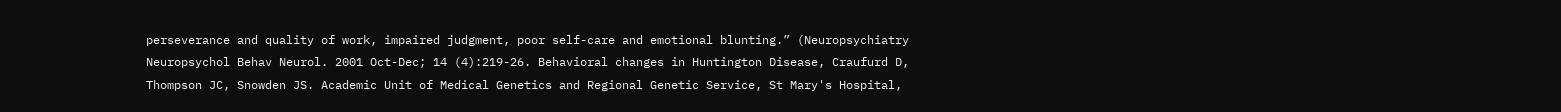perseverance and quality of work, impaired judgment, poor self-care and emotional blunting.” (Neuropsychiatry Neuropsychol Behav Neurol. 2001 Oct-Dec; 14 (4):219-26. Behavioral changes in Huntington Disease, Craufurd D, Thompson JC, Snowden JS. Academic Unit of Medical Genetics and Regional Genetic Service, St Mary's Hospital,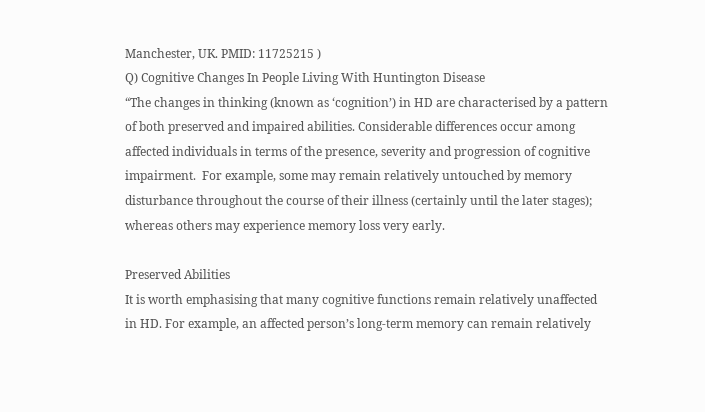Manchester, UK. PMID: 11725215 )
Q) Cognitive Changes In People Living With Huntington Disease
“The changes in thinking (known as ‘cognition’) in HD are characterised by a pattern of both preserved and impaired abilities. Considerable differences occur among affected individuals in terms of the presence, severity and progression of cognitive impairment.  For example, some may remain relatively untouched by memory disturbance throughout the course of their illness (certainly until the later stages); whereas others may experience memory loss very early.

Preserved Abilities
It is worth emphasising that many cognitive functions remain relatively unaffected in HD. For example, an affected person’s long-term memory can remain relatively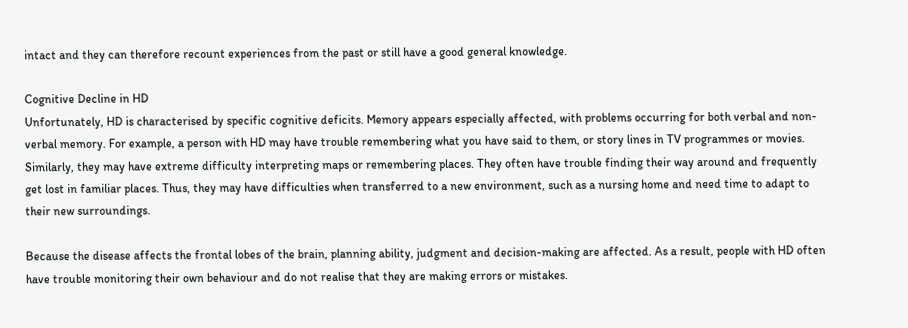intact and they can therefore recount experiences from the past or still have a good general knowledge.

Cognitive Decline in HD
Unfortunately, HD is characterised by specific cognitive deficits. Memory appears especially affected, with problems occurring for both verbal and non-verbal memory. For example, a person with HD may have trouble remembering what you have said to them, or story lines in TV programmes or movies. Similarly, they may have extreme difficulty interpreting maps or remembering places. They often have trouble finding their way around and frequently get lost in familiar places. Thus, they may have difficulties when transferred to a new environment, such as a nursing home and need time to adapt to their new surroundings.

Because the disease affects the frontal lobes of the brain, planning ability, judgment and decision-making are affected. As a result, people with HD often have trouble monitoring their own behaviour and do not realise that they are making errors or mistakes.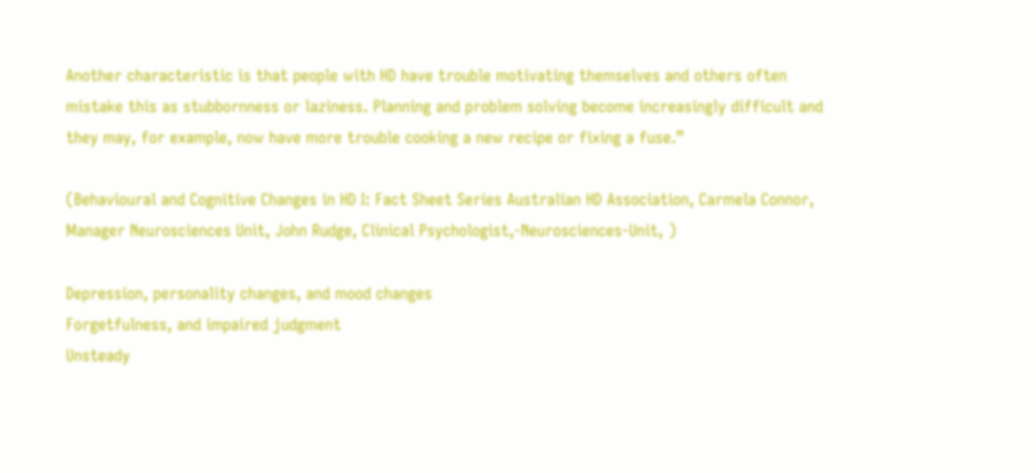Another characteristic is that people with HD have trouble motivating themselves and others often mistake this as stubbornness or laziness. Planning and problem solving become increasingly difficult and they may, for example, now have more trouble cooking a new recipe or fixing a fuse.”

(Behavioural and Cognitive Changes in HD I: Fact Sheet Series Australian HD Association, Carmela Connor, Manager Neurosciences Unit, John Rudge, Clinical Psychologist,-Neurosciences-Unit, )

Depression, personality changes, and mood changes
Forgetfulness, and impaired judgment
Unsteady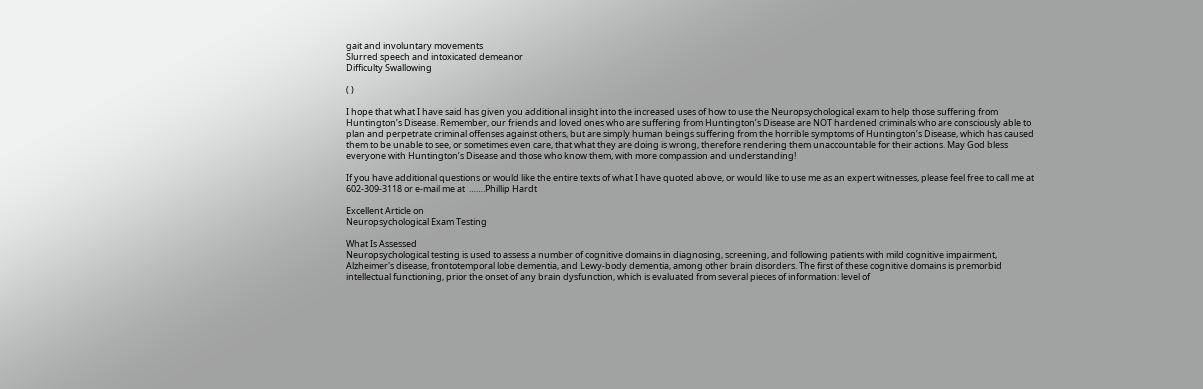gait and involuntary movements
Slurred speech and intoxicated demeanor
Difficulty Swallowing

( )

I hope that what I have said has given you additional insight into the increased uses of how to use the Neuropsychological exam to help those suffering from Huntington’s Disease. Remember, our friends and loved ones who are suffering from Huntington’s Disease are NOT hardened criminals who are consciously able to plan and perpetrate criminal offenses against others, but are simply human beings suffering from the horrible symptoms of Huntington’s Disease, which has caused them to be unable to see, or sometimes even care, that what they are doing is wrong, therefore rendering them unaccountable for their actions. May God bless everyone with Huntington’s Disease and those who know them, with more compassion and understanding!

If you have additional questions or would like the entire texts of what I have quoted above, or would like to use me as an expert witnesses, please feel free to call me at 602-309-3118 or e-mail me at  …….Phillip Hardt

Excellent Article on
Neuropsychological Exam Testing

What Is Assessed
Neuropsychological testing is used to assess a number of cognitive domains in diagnosing, screening, and following patients with mild cognitive impairment, Alzheimer's disease, frontotemporal lobe dementia, and Lewy-body dementia, among other brain disorders. The first of these cognitive domains is premorbid intellectual functioning, prior the onset of any brain dysfunction, which is evaluated from several pieces of information: level of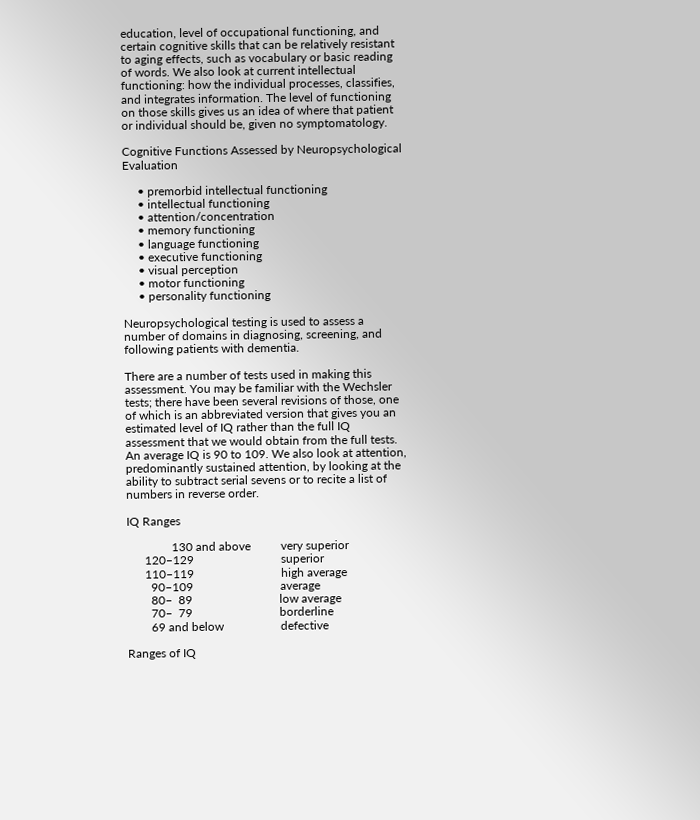education, level of occupational functioning, and certain cognitive skills that can be relatively resistant to aging effects, such as vocabulary or basic reading of words. We also look at current intellectual functioning: how the individual processes, classifies, and integrates information. The level of functioning on those skills gives us an idea of where that patient or individual should be, given no symptomatology.

Cognitive Functions Assessed by Neuropsychological Evaluation

     • premorbid intellectual functioning
     • intellectual functioning
     • attention/concentration
     • memory functioning
     • language functioning
     • executive functioning
     • visual perception
     • motor functioning
     • personality functioning

Neuropsychological testing is used to assess a number of domains in diagnosing, screening, and following patients with dementia.

There are a number of tests used in making this assessment. You may be familiar with the Wechsler tests; there have been several revisions of those, one of which is an abbreviated version that gives you an estimated level of IQ rather than the full IQ assessment that we would obtain from the full tests. An average IQ is 90 to 109. We also look at attention, predominantly sustained attention, by looking at the ability to subtract serial sevens or to recite a list of numbers in reverse order.

IQ Ranges

               130 and above          very superior
      120–129                             superior
      110–119                             high average
        90–109                             average
        80–  89                             low average
        70–  79                             borderline
        69 and below                   defective

Ranges of IQ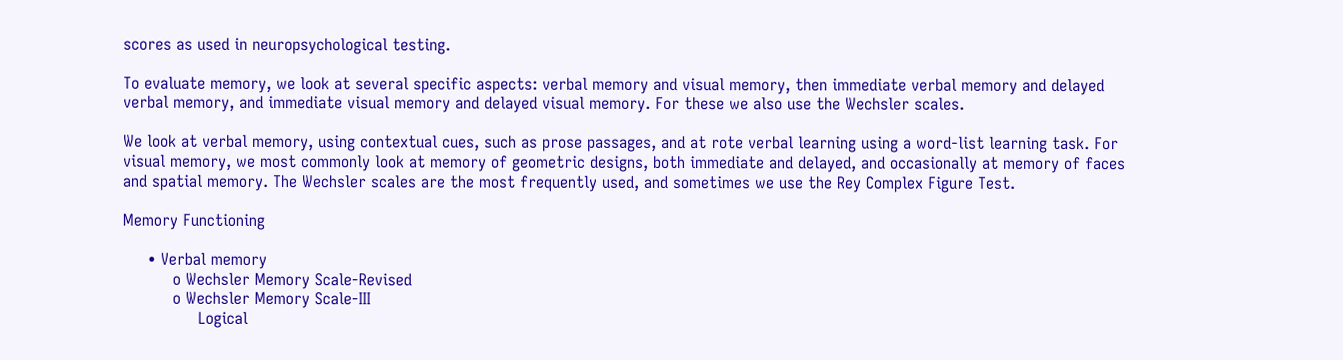scores as used in neuropsychological testing.

To evaluate memory, we look at several specific aspects: verbal memory and visual memory, then immediate verbal memory and delayed verbal memory, and immediate visual memory and delayed visual memory. For these we also use the Wechsler scales.

We look at verbal memory, using contextual cues, such as prose passages, and at rote verbal learning using a word-list learning task. For visual memory, we most commonly look at memory of geometric designs, both immediate and delayed, and occasionally at memory of faces and spatial memory. The Wechsler scales are the most frequently used, and sometimes we use the Rey Complex Figure Test.

Memory Functioning

     • Verbal memory
          o Wechsler Memory Scale-Revised
          o Wechsler Memory Scale-III
               Logical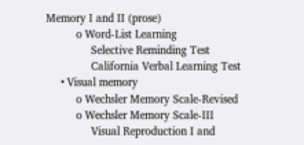Memory I and II (prose)
          o Word-List Learning
               Selective Reminding Test
               California Verbal Learning Test
     • Visual memory
          o Wechsler Memory Scale-Revised
          o Wechsler Memory Scale-III
               Visual Reproduction I and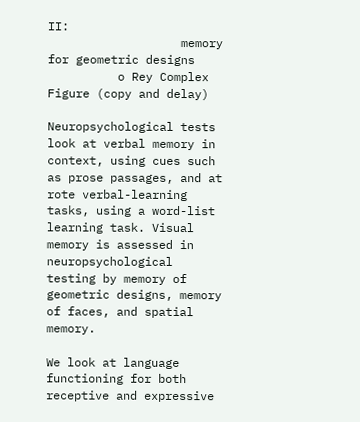II:
                   memory for geometric designs
          o Rey Complex Figure (copy and delay)

Neuropsychological tests look at verbal memory in context, using cues such as prose passages, and at rote verbal-learning tasks, using a word-list learning task. Visual memory is assessed in neuropsychological testing by memory of geometric designs, memory of faces, and spatial memory.

We look at language functioning for both receptive and expressive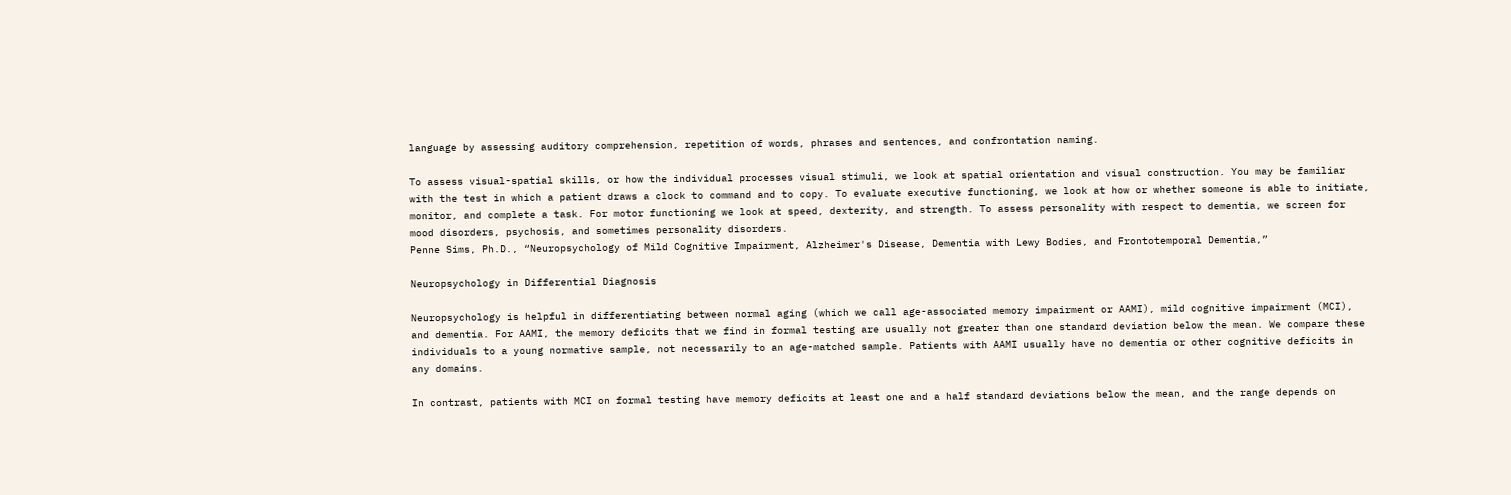language by assessing auditory comprehension, repetition of words, phrases and sentences, and confrontation naming.

To assess visual-spatial skills, or how the individual processes visual stimuli, we look at spatial orientation and visual construction. You may be familiar with the test in which a patient draws a clock to command and to copy. To evaluate executive functioning, we look at how or whether someone is able to initiate, monitor, and complete a task. For motor functioning we look at speed, dexterity, and strength. To assess personality with respect to dementia, we screen for mood disorders, psychosis, and sometimes personality disorders.
Penne Sims, Ph.D., “Neuropsychology of Mild Cognitive Impairment, Alzheimer's Disease, Dementia with Lewy Bodies, and Frontotemporal Dementia,”

Neuropsychology in Differential Diagnosis

Neuropsychology is helpful in differentiating between normal aging (which we call age-associated memory impairment or AAMI), mild cognitive impairment (MCI), and dementia. For AAMI, the memory deficits that we find in formal testing are usually not greater than one standard deviation below the mean. We compare these individuals to a young normative sample, not necessarily to an age-matched sample. Patients with AAMI usually have no dementia or other cognitive deficits in any domains.

In contrast, patients with MCI on formal testing have memory deficits at least one and a half standard deviations below the mean, and the range depends on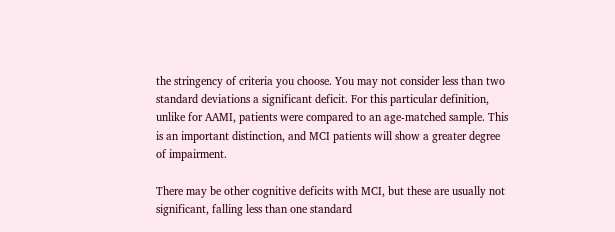the stringency of criteria you choose. You may not consider less than two standard deviations a significant deficit. For this particular definition, unlike for AAMI, patients were compared to an age-matched sample. This is an important distinction, and MCI patients will show a greater degree of impairment.

There may be other cognitive deficits with MCI, but these are usually not significant, falling less than one standard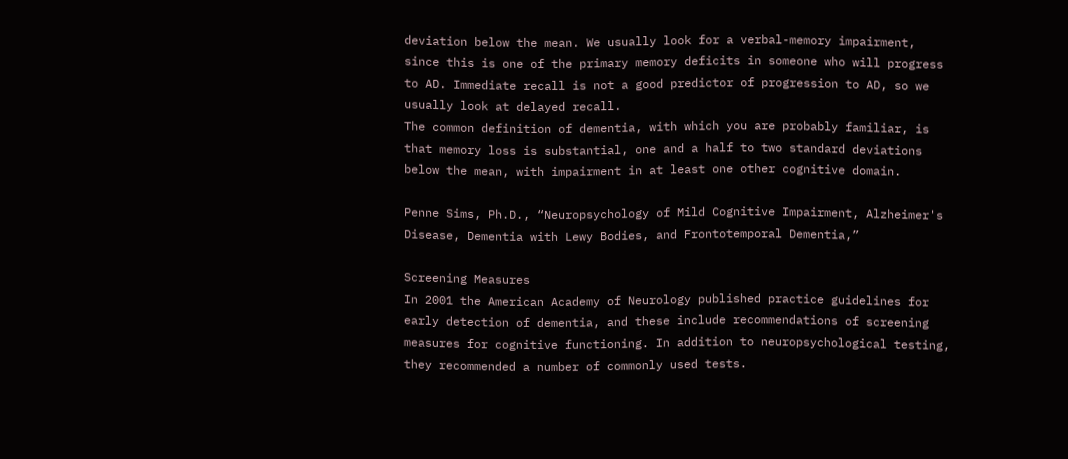deviation below the mean. We usually look for a verbal-memory impairment, since this is one of the primary memory deficits in someone who will progress to AD. Immediate recall is not a good predictor of progression to AD, so we usually look at delayed recall.
The common definition of dementia, with which you are probably familiar, is that memory loss is substantial, one and a half to two standard deviations below the mean, with impairment in at least one other cognitive domain.

Penne Sims, Ph.D., “Neuropsychology of Mild Cognitive Impairment, Alzheimer's Disease, Dementia with Lewy Bodies, and Frontotemporal Dementia,”

Screening Measures
In 2001 the American Academy of Neurology published practice guidelines for early detection of dementia, and these include recommendations of screening measures for cognitive functioning. In addition to neuropsychological testing, they recommended a number of commonly used tests.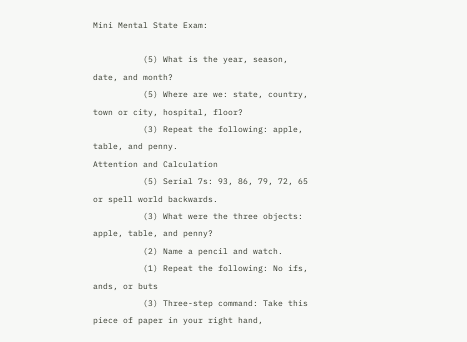Mini Mental State Exam:

          (5) What is the year, season, date, and month?
          (5) Where are we: state, country, town or city, hospital, floor?
          (3) Repeat the following: apple, table, and penny.
Attention and Calculation
          (5) Serial 7s: 93, 86, 79, 72, 65 or spell world backwards.
          (3) What were the three objects: apple, table, and penny?
          (2) Name a pencil and watch.
          (1) Repeat the following: No ifs, ands, or buts
          (3) Three-step command: Take this piece of paper in your right hand,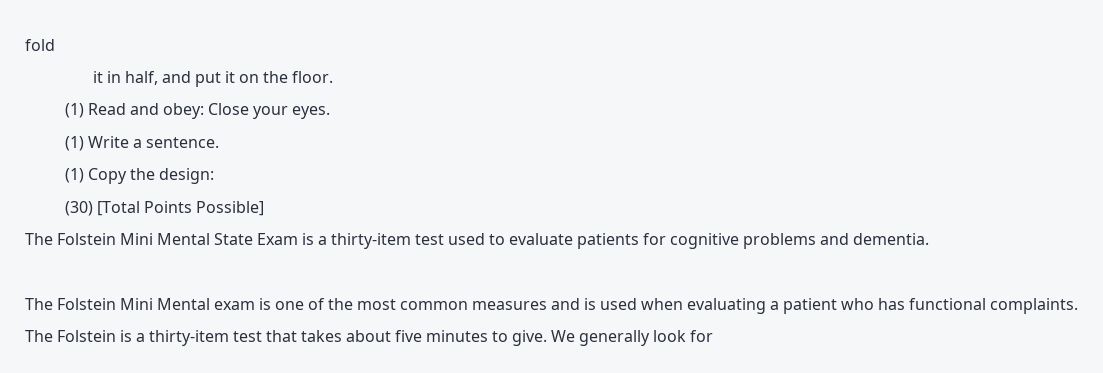fold
                 it in half, and put it on the floor.
          (1) Read and obey: Close your eyes.
          (1) Write a sentence.
          (1) Copy the design:
          (30) [Total Points Possible]
The Folstein Mini Mental State Exam is a thirty-item test used to evaluate patients for cognitive problems and dementia.

The Folstein Mini Mental exam is one of the most common measures and is used when evaluating a patient who has functional complaints. The Folstein is a thirty-item test that takes about five minutes to give. We generally look for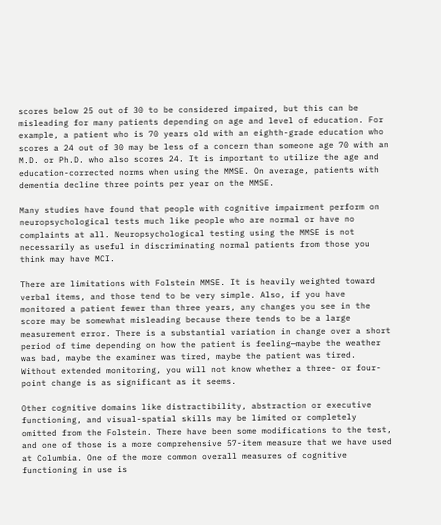scores below 25 out of 30 to be considered impaired, but this can be misleading for many patients depending on age and level of education. For example, a patient who is 70 years old with an eighth-grade education who scores a 24 out of 30 may be less of a concern than someone age 70 with an M.D. or Ph.D. who also scores 24. It is important to utilize the age and education-corrected norms when using the MMSE. On average, patients with dementia decline three points per year on the MMSE.

Many studies have found that people with cognitive impairment perform on neuropsychological tests much like people who are normal or have no complaints at all. Neuropsychological testing using the MMSE is not necessarily as useful in discriminating normal patients from those you think may have MCI.

There are limitations with Folstein MMSE. It is heavily weighted toward verbal items, and those tend to be very simple. Also, if you have monitored a patient fewer than three years, any changes you see in the score may be somewhat misleading because there tends to be a large measurement error. There is a substantial variation in change over a short period of time depending on how the patient is feeling—maybe the weather was bad, maybe the examiner was tired, maybe the patient was tired. Without extended monitoring, you will not know whether a three- or four-point change is as significant as it seems.

Other cognitive domains like distractibility, abstraction or executive functioning, and visual-spatial skills may be limited or completely omitted from the Folstein. There have been some modifications to the test, and one of those is a more comprehensive 57-item measure that we have used at Columbia. One of the more common overall measures of cognitive functioning in use is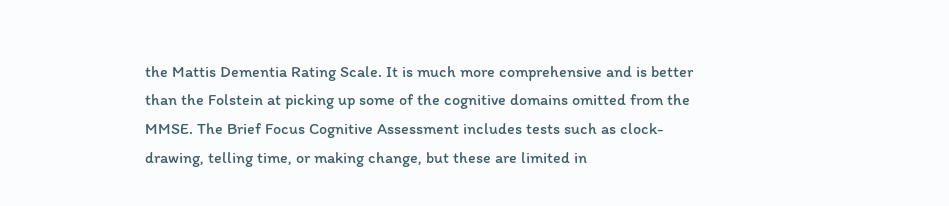the Mattis Dementia Rating Scale. It is much more comprehensive and is better than the Folstein at picking up some of the cognitive domains omitted from the MMSE. The Brief Focus Cognitive Assessment includes tests such as clock-drawing, telling time, or making change, but these are limited in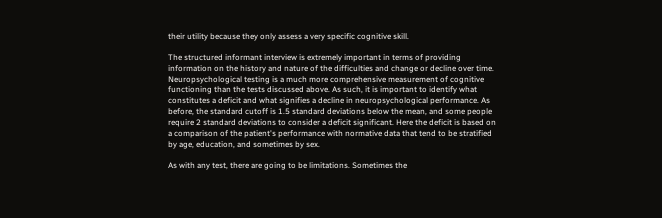their utility because they only assess a very specific cognitive skill.

The structured informant interview is extremely important in terms of providing information on the history and nature of the difficulties and change or decline over time. Neuropsychological testing is a much more comprehensive measurement of cognitive functioning than the tests discussed above. As such, it is important to identify what constitutes a deficit and what signifies a decline in neuropsychological performance. As before, the standard cutoff is 1.5 standard deviations below the mean, and some people require 2 standard deviations to consider a deficit significant. Here the deficit is based on a comparison of the patient's performance with normative data that tend to be stratified by age, education, and sometimes by sex.

As with any test, there are going to be limitations. Sometimes the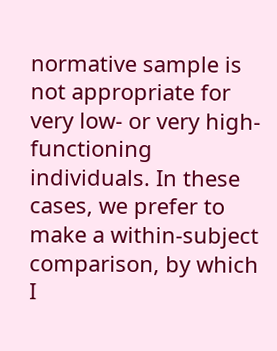normative sample is not appropriate for very low- or very high-functioning individuals. In these cases, we prefer to make a within-subject comparison, by which I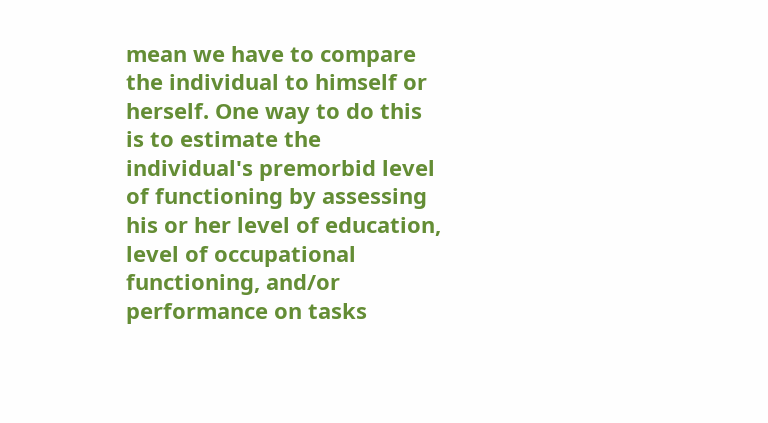mean we have to compare the individual to himself or herself. One way to do this is to estimate the individual's premorbid level of functioning by assessing his or her level of education, level of occupational functioning, and/or performance on tasks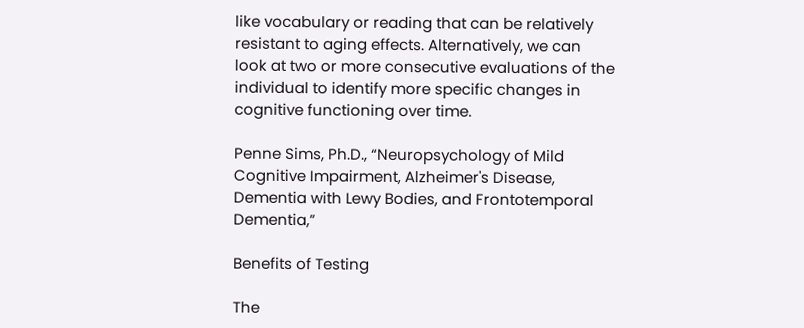like vocabulary or reading that can be relatively resistant to aging effects. Alternatively, we can look at two or more consecutive evaluations of the individual to identify more specific changes in cognitive functioning over time.

Penne Sims, Ph.D., “Neuropsychology of Mild Cognitive Impairment, Alzheimer's Disease, Dementia with Lewy Bodies, and Frontotemporal Dementia,”

Benefits of Testing

The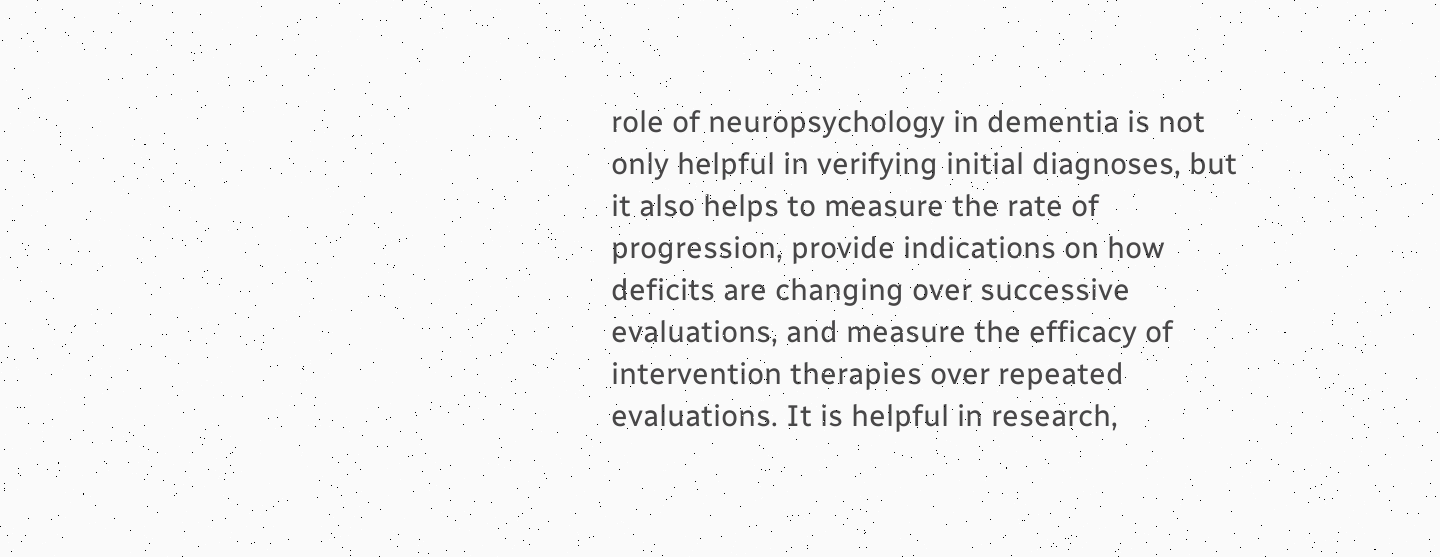role of neuropsychology in dementia is not only helpful in verifying initial diagnoses, but it also helps to measure the rate of progression, provide indications on how deficits are changing over successive evaluations, and measure the efficacy of intervention therapies over repeated evaluations. It is helpful in research,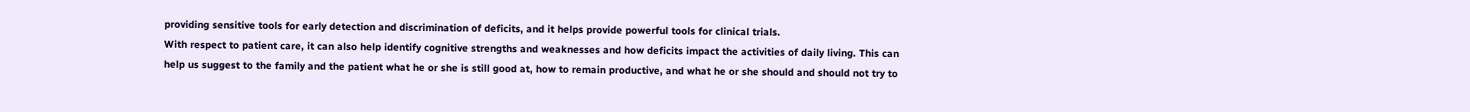providing sensitive tools for early detection and discrimination of deficits, and it helps provide powerful tools for clinical trials.
With respect to patient care, it can also help identify cognitive strengths and weaknesses and how deficits impact the activities of daily living. This can help us suggest to the family and the patient what he or she is still good at, how to remain productive, and what he or she should and should not try to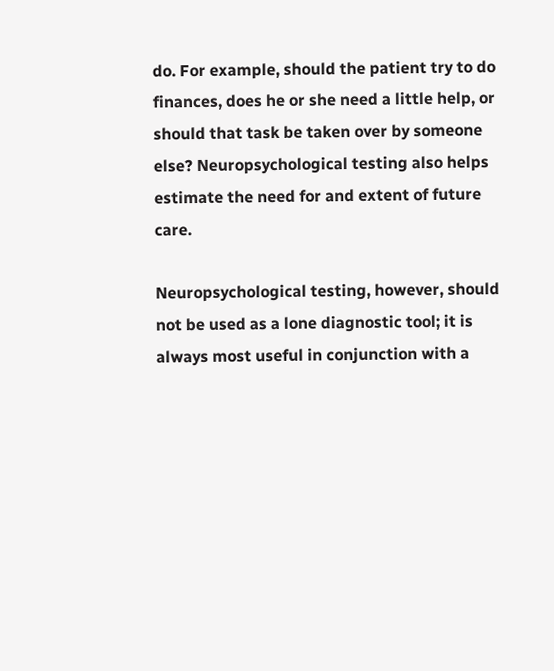do. For example, should the patient try to do finances, does he or she need a little help, or should that task be taken over by someone else? Neuropsychological testing also helps estimate the need for and extent of future care.

Neuropsychological testing, however, should not be used as a lone diagnostic tool; it is always most useful in conjunction with a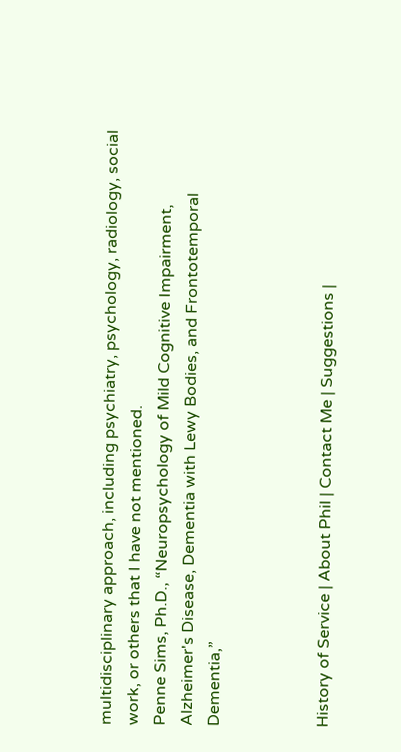multidisciplinary approach, including psychiatry, psychology, radiology, social work, or others that I have not mentioned.
Penne Sims, Ph.D., “Neuropsychology of Mild Cognitive Impairment, Alzheimer's Disease, Dementia with Lewy Bodies, and Frontotemporal Dementia,”



History of Service | About Phil | Contact Me | Suggestions |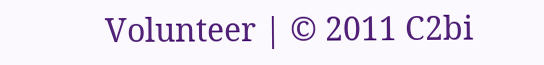Volunteer | © 2011 C2bi